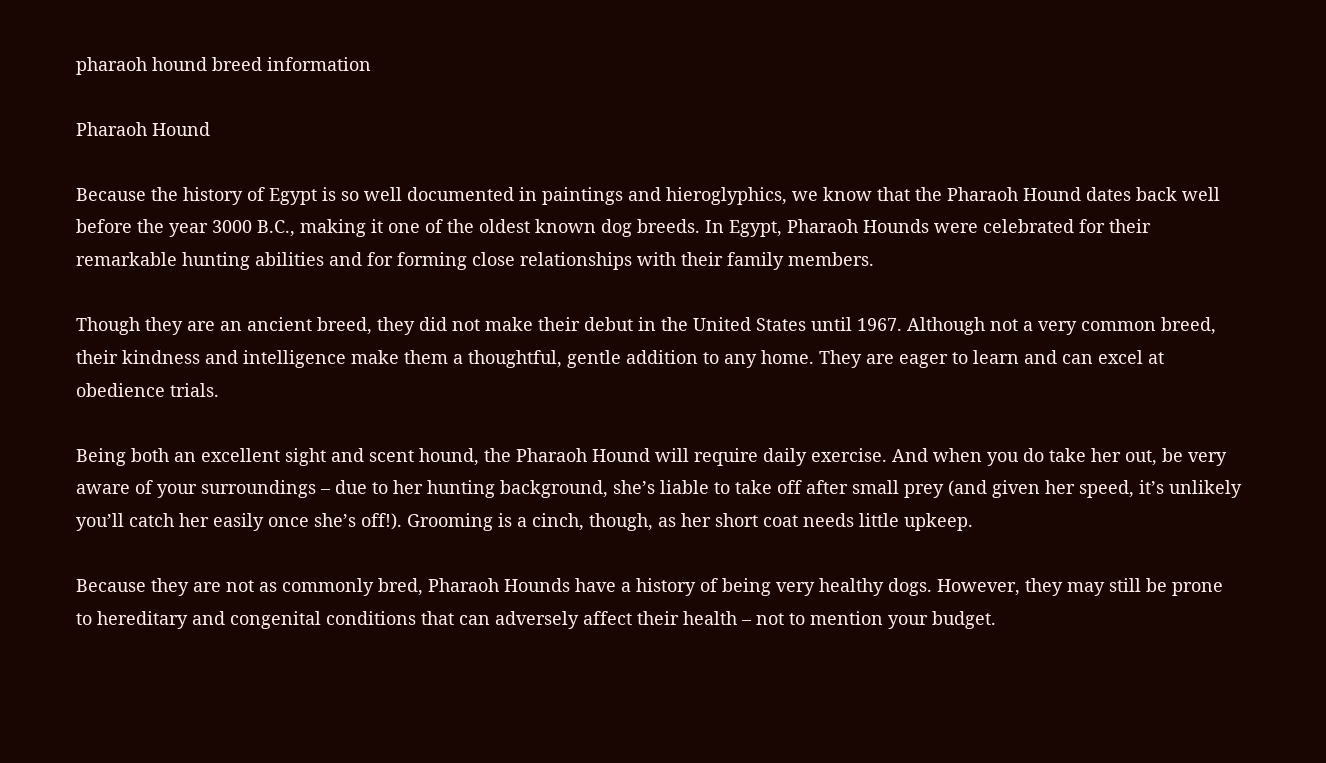pharaoh hound breed information

Pharaoh Hound

Because the history of Egypt is so well documented in paintings and hieroglyphics, we know that the Pharaoh Hound dates back well before the year 3000 B.C., making it one of the oldest known dog breeds. In Egypt, Pharaoh Hounds were celebrated for their remarkable hunting abilities and for forming close relationships with their family members.

Though they are an ancient breed, they did not make their debut in the United States until 1967. Although not a very common breed, their kindness and intelligence make them a thoughtful, gentle addition to any home. They are eager to learn and can excel at obedience trials.

Being both an excellent sight and scent hound, the Pharaoh Hound will require daily exercise. And when you do take her out, be very aware of your surroundings – due to her hunting background, she’s liable to take off after small prey (and given her speed, it’s unlikely you’ll catch her easily once she’s off!). Grooming is a cinch, though, as her short coat needs little upkeep.

Because they are not as commonly bred, Pharaoh Hounds have a history of being very healthy dogs. However, they may still be prone to hereditary and congenital conditions that can adversely affect their health – not to mention your budget.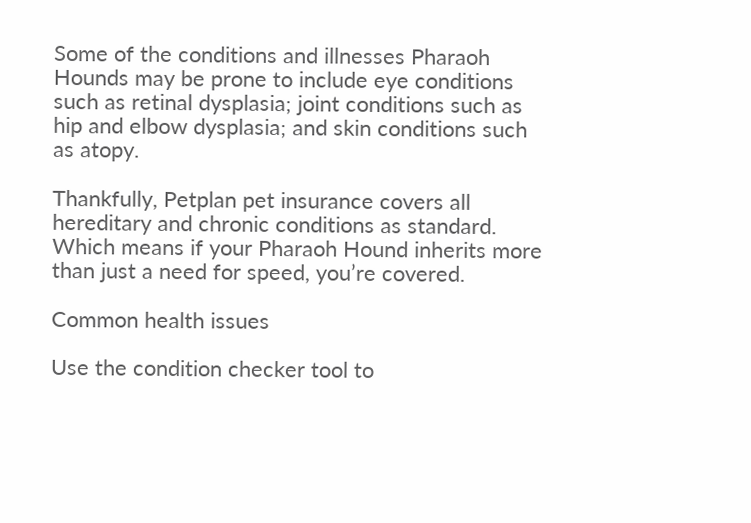Some of the conditions and illnesses Pharaoh Hounds may be prone to include eye conditions such as retinal dysplasia; joint conditions such as hip and elbow dysplasia; and skin conditions such as atopy.

Thankfully, Petplan pet insurance covers all hereditary and chronic conditions as standard. Which means if your Pharaoh Hound inherits more than just a need for speed, you’re covered.

Common health issues

Use the condition checker tool to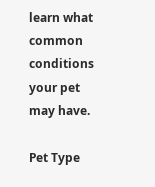learn what common conditions your pet may have.

Pet Type